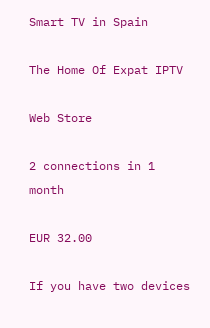Smart TV in Spain

The Home Of Expat IPTV

Web Store

2 connections in 1 month

EUR 32.00

If you have two devices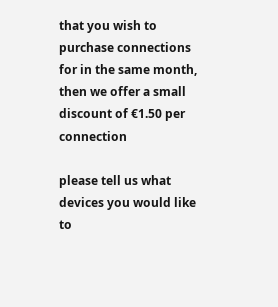that you wish to purchase connections for in the same month, then we offer a small discount of €1.50 per connection

please tell us what devices you would like to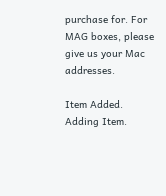purchase for. For MAG boxes, please give us your Mac addresses.

Item Added.
Adding Item.